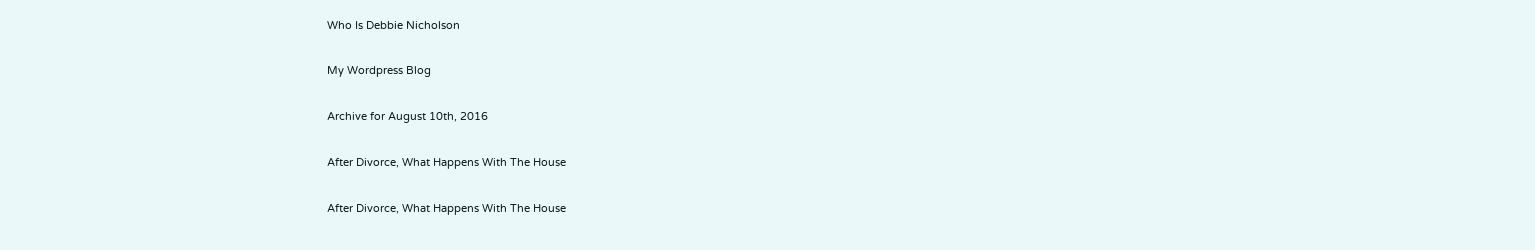Who Is Debbie Nicholson

My Wordpress Blog

Archive for August 10th, 2016

After Divorce, What Happens With The House

After Divorce, What Happens With The House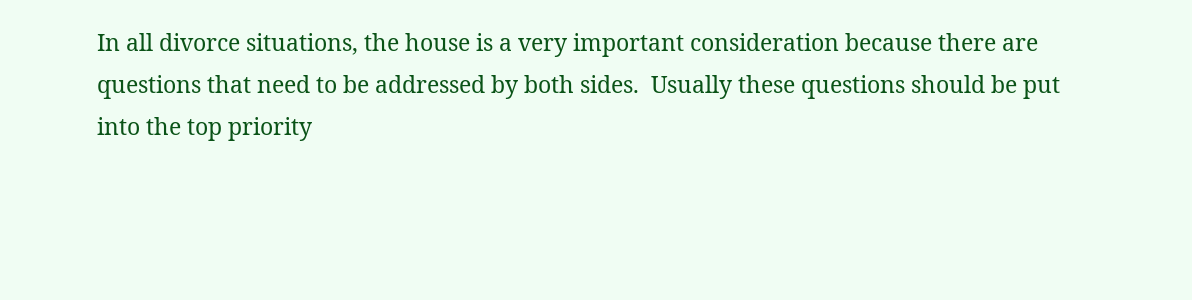In all divorce situations, the house is a very important consideration because there are questions that need to be addressed by both sides.  Usually these questions should be put into the top priority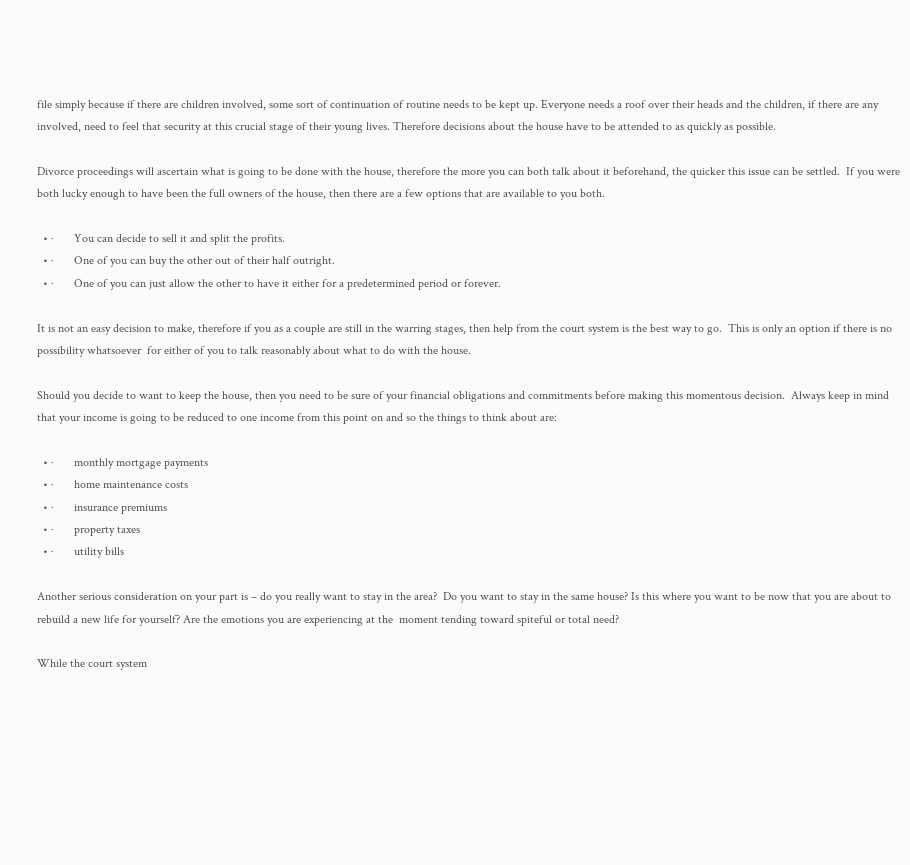file simply because if there are children involved, some sort of continuation of routine needs to be kept up. Everyone needs a roof over their heads and the children, if there are any involved, need to feel that security at this crucial stage of their young lives. Therefore decisions about the house have to be attended to as quickly as possible.

Divorce proceedings will ascertain what is going to be done with the house, therefore the more you can both talk about it beforehand, the quicker this issue can be settled.  If you were both lucky enough to have been the full owners of the house, then there are a few options that are available to you both.

  • ·       You can decide to sell it and split the profits.
  • ·       One of you can buy the other out of their half outright.
  • ·       One of you can just allow the other to have it either for a predetermined period or forever.

It is not an easy decision to make, therefore if you as a couple are still in the warring stages, then help from the court system is the best way to go.  This is only an option if there is no possibility whatsoever  for either of you to talk reasonably about what to do with the house.

Should you decide to want to keep the house, then you need to be sure of your financial obligations and commitments before making this momentous decision.  Always keep in mind that your income is going to be reduced to one income from this point on and so the things to think about are:

  • ·       monthly mortgage payments
  • ·       home maintenance costs
  • ·       insurance premiums
  • ·       property taxes
  • ·       utility bills

Another serious consideration on your part is – do you really want to stay in the area?  Do you want to stay in the same house? Is this where you want to be now that you are about to rebuild a new life for yourself? Are the emotions you are experiencing at the  moment tending toward spiteful or total need?

While the court system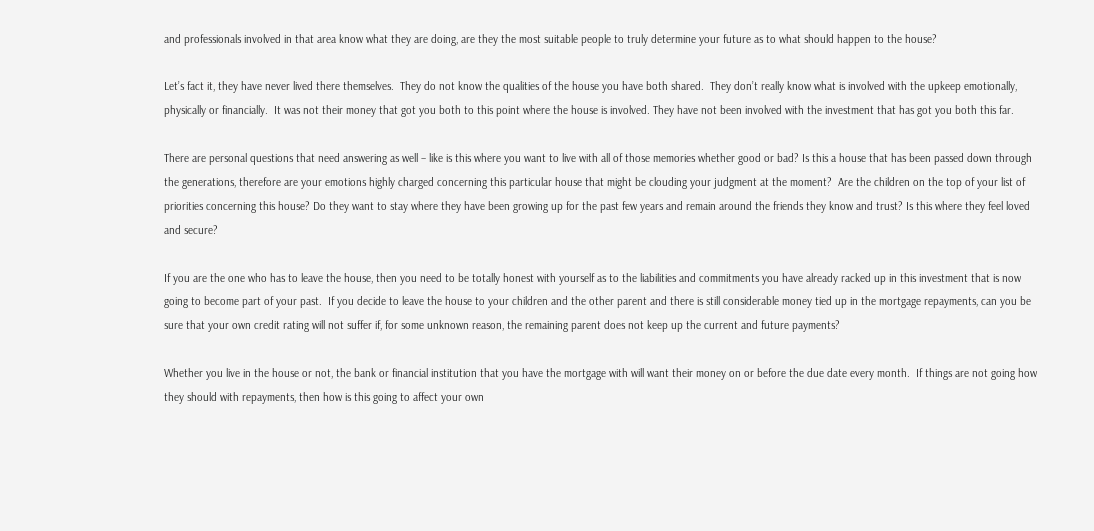and professionals involved in that area know what they are doing, are they the most suitable people to truly determine your future as to what should happen to the house?

Let’s fact it, they have never lived there themselves.  They do not know the qualities of the house you have both shared.  They don’t really know what is involved with the upkeep emotionally, physically or financially.  It was not their money that got you both to this point where the house is involved. They have not been involved with the investment that has got you both this far.

There are personal questions that need answering as well – like is this where you want to live with all of those memories whether good or bad? Is this a house that has been passed down through the generations, therefore are your emotions highly charged concerning this particular house that might be clouding your judgment at the moment?  Are the children on the top of your list of priorities concerning this house? Do they want to stay where they have been growing up for the past few years and remain around the friends they know and trust? Is this where they feel loved and secure?

If you are the one who has to leave the house, then you need to be totally honest with yourself as to the liabilities and commitments you have already racked up in this investment that is now going to become part of your past.  If you decide to leave the house to your children and the other parent and there is still considerable money tied up in the mortgage repayments, can you be sure that your own credit rating will not suffer if, for some unknown reason, the remaining parent does not keep up the current and future payments?

Whether you live in the house or not, the bank or financial institution that you have the mortgage with will want their money on or before the due date every month.  If things are not going how they should with repayments, then how is this going to affect your own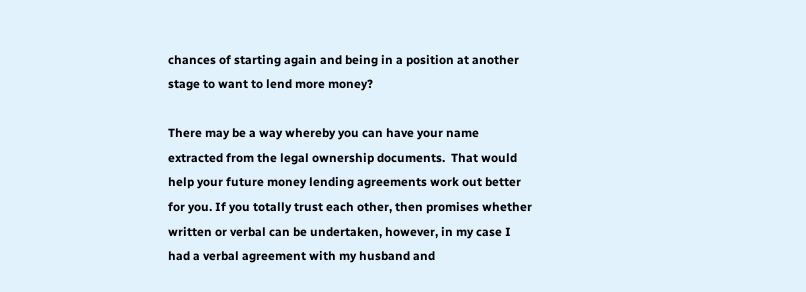chances of starting again and being in a position at another stage to want to lend more money?

There may be a way whereby you can have your name extracted from the legal ownership documents.  That would help your future money lending agreements work out better for you. If you totally trust each other, then promises whether written or verbal can be undertaken, however, in my case I had a verbal agreement with my husband and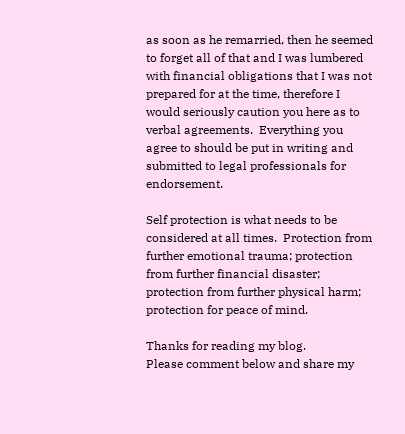as soon as he remarried, then he seemed to forget all of that and I was lumbered with financial obligations that I was not prepared for at the time, therefore I would seriously caution you here as to verbal agreements.  Everything you agree to should be put in writing and submitted to legal professionals for endorsement.

Self protection is what needs to be considered at all times.  Protection from further emotional trauma; protection from further financial disaster; protection from further physical harm; protection for peace of mind.

Thanks for reading my blog.
Please comment below and share my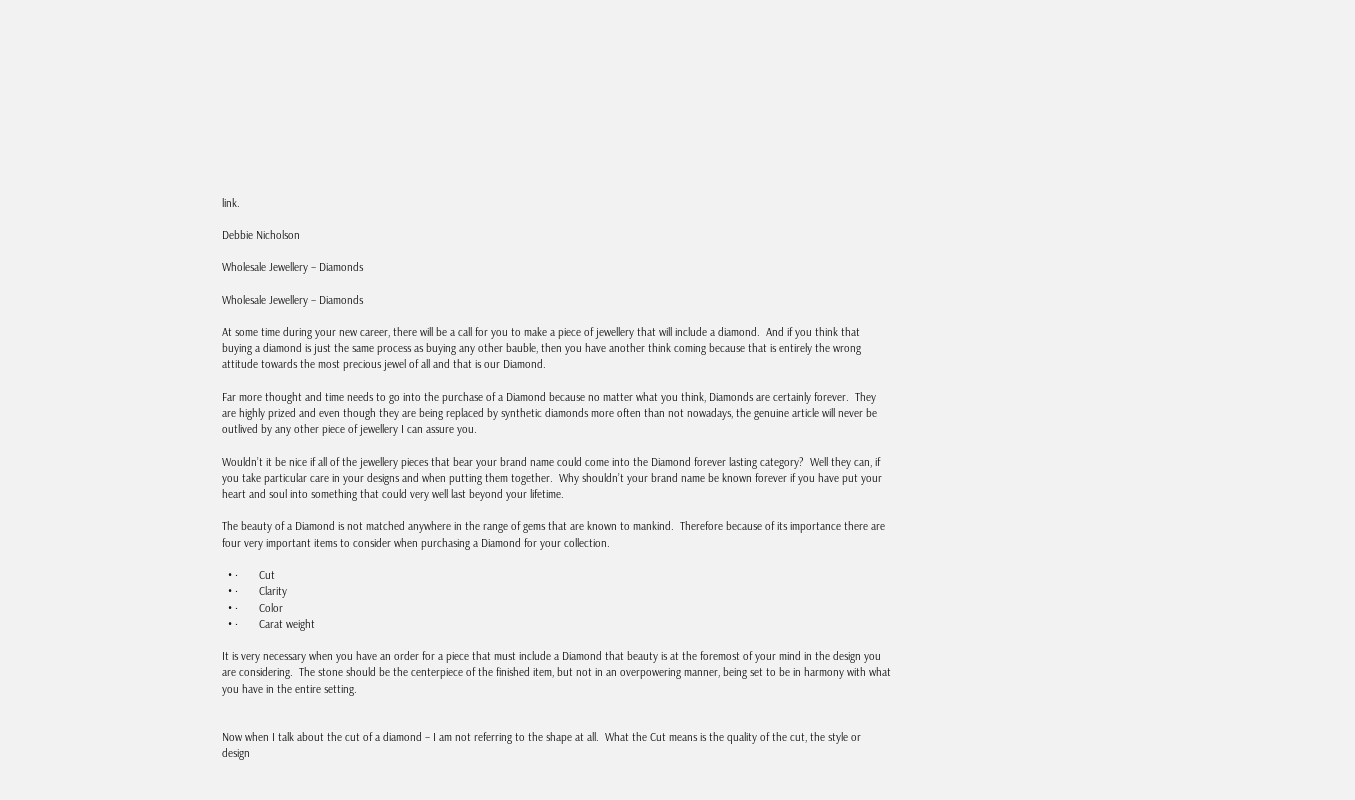link.

Debbie Nicholson

Wholesale Jewellery – Diamonds

Wholesale Jewellery – Diamonds

At some time during your new career, there will be a call for you to make a piece of jewellery that will include a diamond.  And if you think that buying a diamond is just the same process as buying any other bauble, then you have another think coming because that is entirely the wrong attitude towards the most precious jewel of all and that is our Diamond.

Far more thought and time needs to go into the purchase of a Diamond because no matter what you think, Diamonds are certainly forever.  They are highly prized and even though they are being replaced by synthetic diamonds more often than not nowadays, the genuine article will never be outlived by any other piece of jewellery I can assure you.

Wouldn’t it be nice if all of the jewellery pieces that bear your brand name could come into the Diamond forever lasting category?  Well they can, if you take particular care in your designs and when putting them together.  Why shouldn’t your brand name be known forever if you have put your heart and soul into something that could very well last beyond your lifetime.

The beauty of a Diamond is not matched anywhere in the range of gems that are known to mankind.  Therefore because of its importance there are four very important items to consider when purchasing a Diamond for your collection.

  • ·       Cut
  • ·       Clarity
  • ·       Color
  • ·       Carat weight

It is very necessary when you have an order for a piece that must include a Diamond that beauty is at the foremost of your mind in the design you are considering.  The stone should be the centerpiece of the finished item, but not in an overpowering manner, being set to be in harmony with what you have in the entire setting.


Now when I talk about the cut of a diamond – I am not referring to the shape at all.  What the Cut means is the quality of the cut, the style or design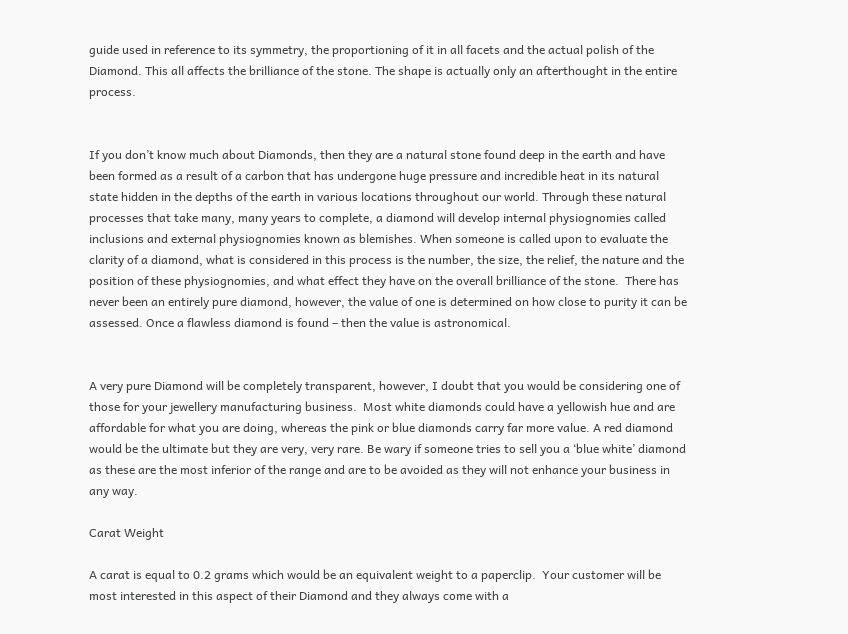guide used in reference to its symmetry, the proportioning of it in all facets and the actual polish of the Diamond. This all affects the brilliance of the stone. The shape is actually only an afterthought in the entire process.


If you don’t know much about Diamonds, then they are a natural stone found deep in the earth and have been formed as a result of a carbon that has undergone huge pressure and incredible heat in its natural state hidden in the depths of the earth in various locations throughout our world. Through these natural processes that take many, many years to complete, a diamond will develop internal physiognomies called inclusions and external physiognomies known as blemishes. When someone is called upon to evaluate the clarity of a diamond, what is considered in this process is the number, the size, the relief, the nature and the position of these physiognomies, and what effect they have on the overall brilliance of the stone.  There has never been an entirely pure diamond, however, the value of one is determined on how close to purity it can be assessed. Once a flawless diamond is found – then the value is astronomical.


A very pure Diamond will be completely transparent, however, I doubt that you would be considering one of those for your jewellery manufacturing business.  Most white diamonds could have a yellowish hue and are affordable for what you are doing, whereas the pink or blue diamonds carry far more value. A red diamond would be the ultimate but they are very, very rare. Be wary if someone tries to sell you a ‘blue white’ diamond as these are the most inferior of the range and are to be avoided as they will not enhance your business in any way.

Carat Weight

A carat is equal to 0.2 grams which would be an equivalent weight to a paperclip.  Your customer will be most interested in this aspect of their Diamond and they always come with a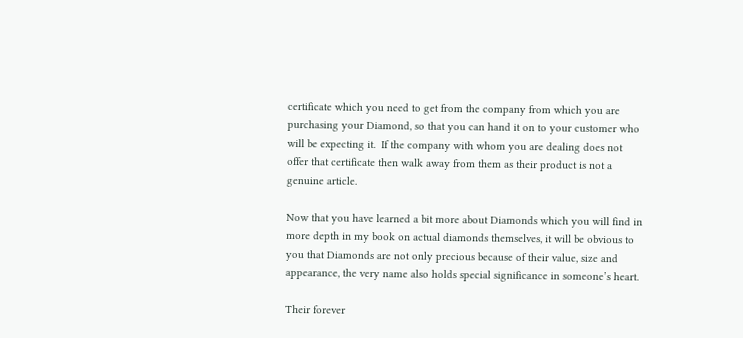certificate which you need to get from the company from which you are purchasing your Diamond, so that you can hand it on to your customer who will be expecting it.  If the company with whom you are dealing does not offer that certificate then walk away from them as their product is not a genuine article.

Now that you have learned a bit more about Diamonds which you will find in more depth in my book on actual diamonds themselves, it will be obvious to you that Diamonds are not only precious because of their value, size and appearance, the very name also holds special significance in someone’s heart.

Their forever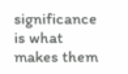significance is what makes them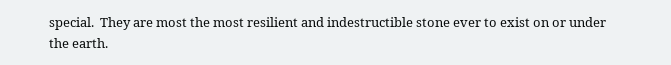special.  They are most the most resilient and indestructible stone ever to exist on or under the earth.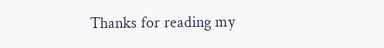Thanks for reading my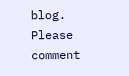blog.
Please comment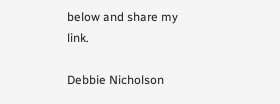below and share my link.

Debbie Nicholson